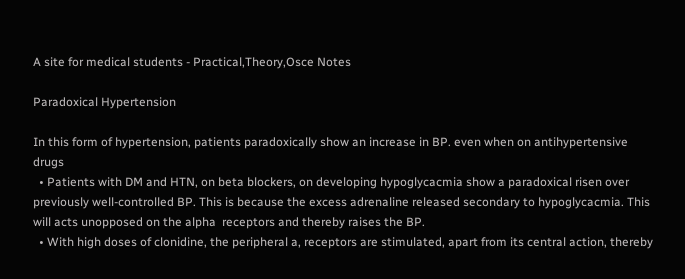A site for medical students - Practical,Theory,Osce Notes

Paradoxical Hypertension

In this form of hypertension, patients paradoxically show an increase in BP. even when on antihypertensive drugs
  • Patients with DM and HTN, on beta blockers, on developing hypoglycacmia show a paradoxical risen over previously well-controlled BP. This is because the excess adrenaline released secondary to hypoglycacmia. This will acts unopposed on the alpha  receptors and thereby raises the BP.
  • With high doses of clonidine, the peripheral a, receptors are stimulated, apart from its central action, thereby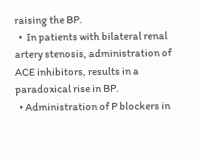raising the BP.
  •  In patients with bilateral renal artery stenosis, administration of ACE inhibitors, results in a paradoxical rise in BP.
  • Administration of P blockers in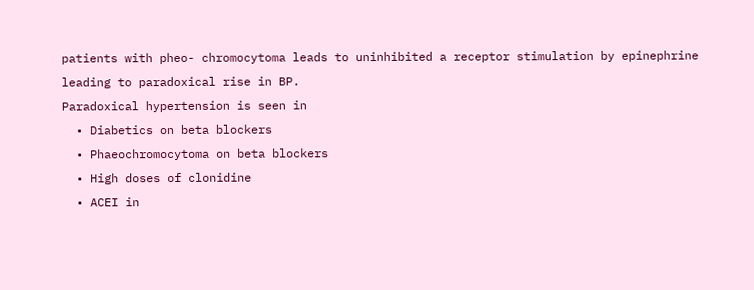patients with pheo- chromocytoma leads to uninhibited a receptor stimulation by epinephrine leading to paradoxical rise in BP.
Paradoxical hypertension is seen in
  • Diabetics on beta blockers
  • Phaeochromocytoma on beta blockers
  • High doses of clonidine
  • ACEI in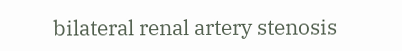bilateral renal artery stenosis